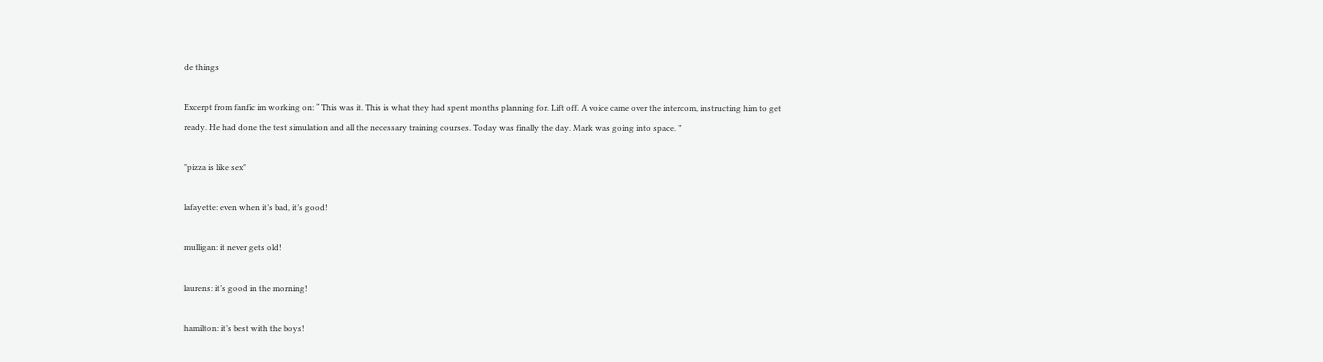de things

Excerpt from fanfic im working on: “ This was it. This is what they had spent months planning for. Lift off. A voice came over the intercom, instructing him to get ready. He had done the test simulation and all the necessary training courses. Today was finally the day. Mark was going into space. ”

"pizza is like sex"

lafayette: even when it’s bad, it’s good!

mulligan: it never gets old!

laurens: it’s good in the morning!

hamilton: it’s best with the boys!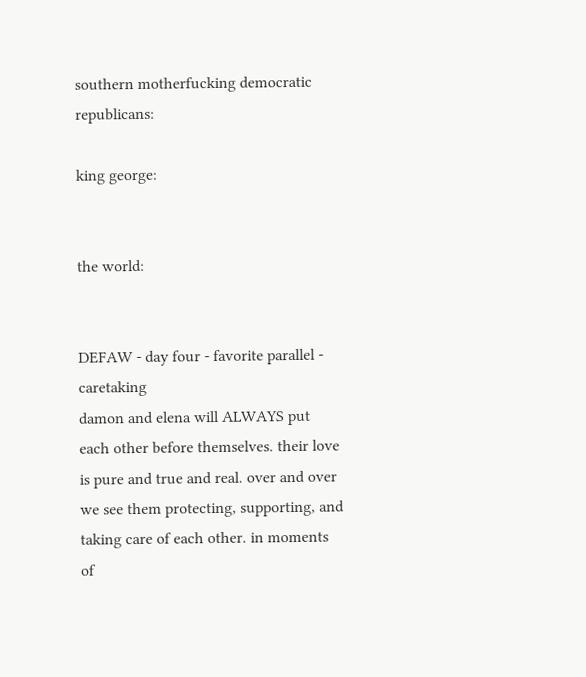southern motherfucking democratic republicans:

king george:


the world:


DEFAW - day four - favorite parallel - caretaking
damon and elena will ALWAYS put each other before themselves. their love is pure and true and real. over and over we see them protecting, supporting, and taking care of each other. in moments of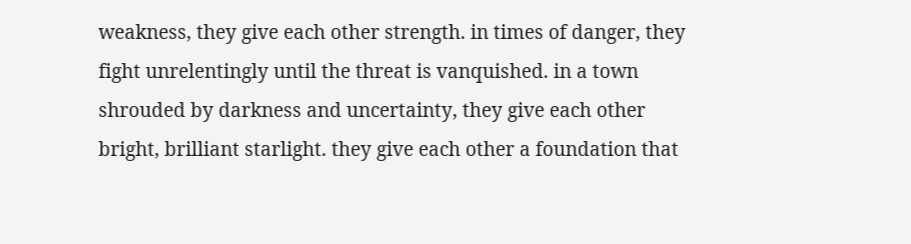weakness, they give each other strength. in times of danger, they fight unrelentingly until the threat is vanquished. in a town shrouded by darkness and uncertainty, they give each other bright, brilliant starlight. they give each other a foundation that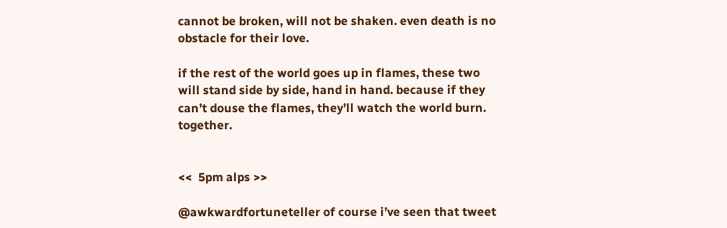cannot be broken, will not be shaken. even death is no obstacle for their love.

if the rest of the world goes up in flames, these two will stand side by side, hand in hand. because if they can’t douse the flames, they’ll watch the world burn. together.


<<  5pm alps >>

@awkwardfortuneteller of course i’ve seen that tweet